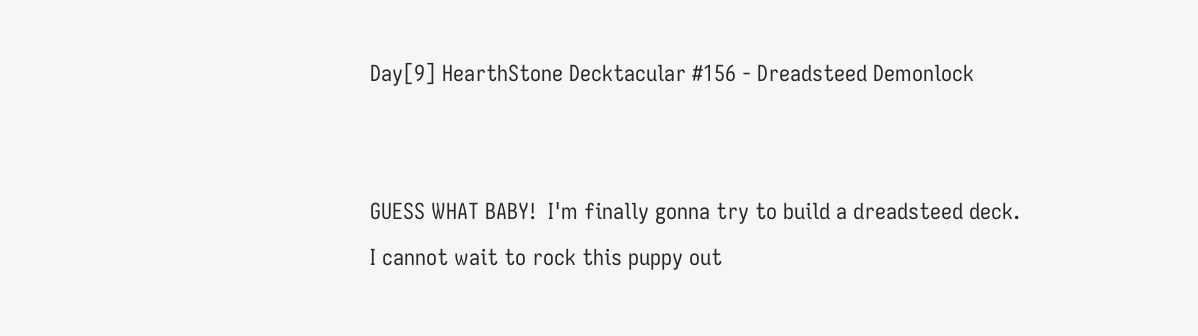Day[9] HearthStone Decktacular #156 - Dreadsteed Demonlock


GUESS WHAT BABY!  I'm finally gonna try to build a dreadsteed deck.  I cannot wait to rock this puppy out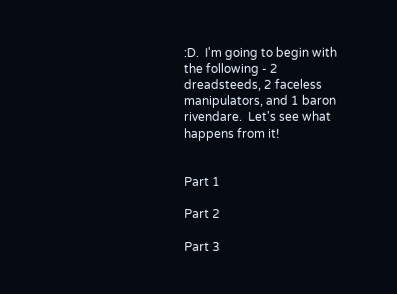:D.  I'm going to begin with the following - 2 dreadsteeds, 2 faceless manipulators, and 1 baron rivendare.  Let's see what happens from it!


Part 1

Part 2

Part 3